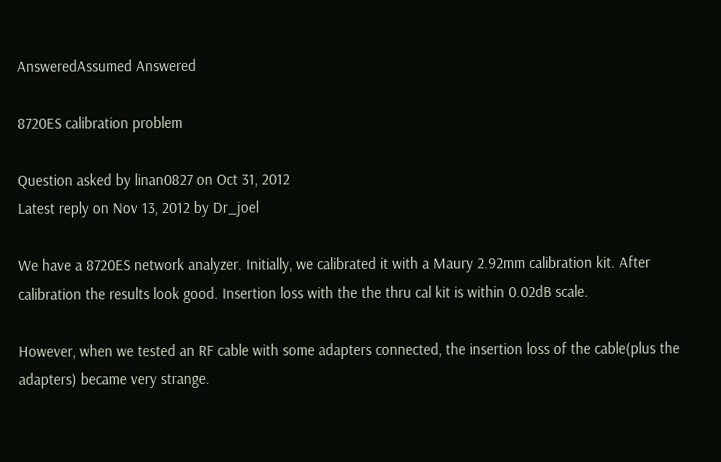AnsweredAssumed Answered

8720ES calibration problem

Question asked by linan0827 on Oct 31, 2012
Latest reply on Nov 13, 2012 by Dr_joel

We have a 8720ES network analyzer. Initially, we calibrated it with a Maury 2.92mm calibration kit. After calibration the results look good. Insertion loss with the the thru cal kit is within 0.02dB scale.

However, when we tested an RF cable with some adapters connected, the insertion loss of the cable(plus the adapters) became very strange.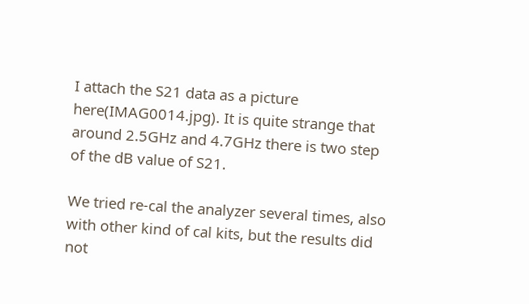I attach the S21 data as a picture here(IMAG0014.jpg). It is quite strange that around 2.5GHz and 4.7GHz there is two step of the dB value of S21.

We tried re-cal the analyzer several times, also with other kind of cal kits, but the results did not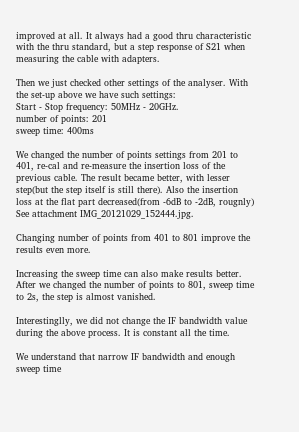improved at all. It always had a good thru characteristic with the thru standard, but a step response of S21 when measuring the cable with adapters.

Then we just checked other settings of the analyser. With the set-up above we have such settings:
Start - Stop frequency: 50MHz - 20GHz.
number of points: 201
sweep time: 400ms

We changed the number of points settings from 201 to 401, re-cal and re-measure the insertion loss of the previous cable. The result became better, with lesser step(but the step itself is still there). Also the insertion loss at the flat part decreased(from -6dB to -2dB, rougnly) See attachment IMG_20121029_152444.jpg.

Changing number of points from 401 to 801 improve the results even more.

Increasing the sweep time can also make results better. After we changed the number of points to 801, sweep time to 2s, the step is almost vanished.

Interestinglly, we did not change the IF bandwidth value during the above process. It is constant all the time.

We understand that narrow IF bandwidth and enough sweep time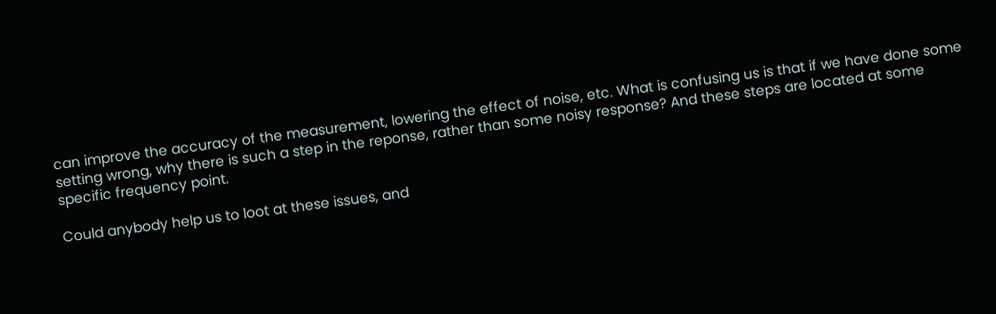can improve the accuracy of the measurement, lowering the effect of noise, etc. What is confusing us is that if we have done some setting wrong, why there is such a step in the reponse, rather than some noisy response? And these steps are located at some specific frequency point.

Could anybody help us to loot at these issues, and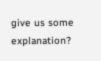give us some explanation?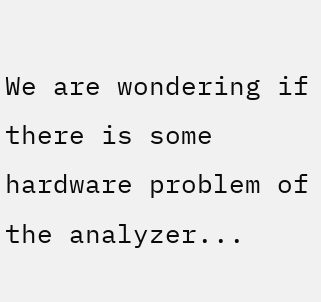We are wondering if there is some hardware problem of the analyzer...